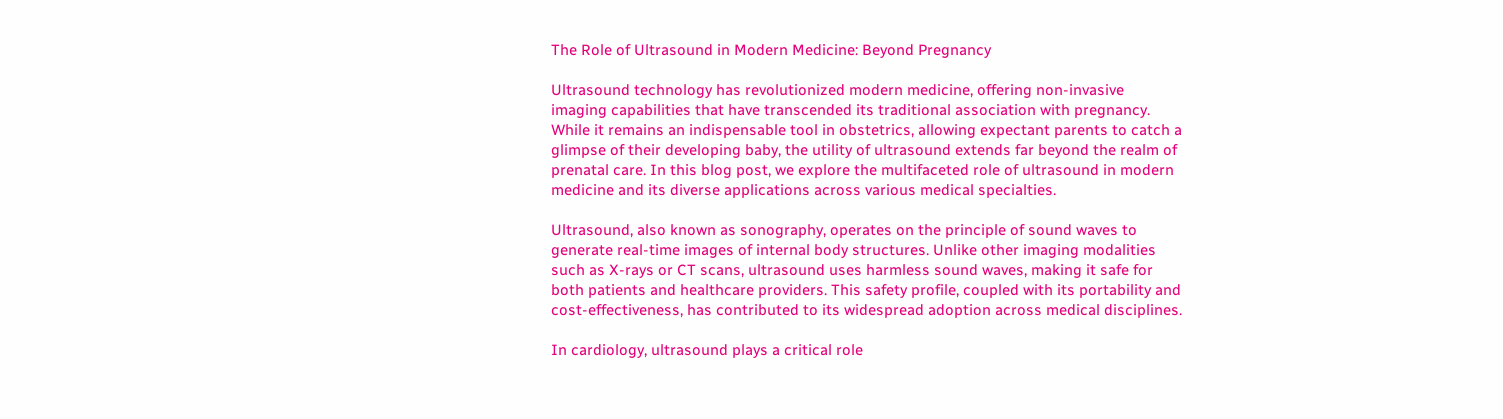The Role of Ultrasound in Modern Medicine: Beyond Pregnancy

Ultrasound technology has revolutionized modern medicine, offering non-invasive imaging capabilities that have transcended its traditional association with pregnancy. While it remains an indispensable tool in obstetrics, allowing expectant parents to catch a glimpse of their developing baby, the utility of ultrasound extends far beyond the realm of prenatal care. In this blog post, we explore the multifaceted role of ultrasound in modern medicine and its diverse applications across various medical specialties.

Ultrasound, also known as sonography, operates on the principle of sound waves to generate real-time images of internal body structures. Unlike other imaging modalities such as X-rays or CT scans, ultrasound uses harmless sound waves, making it safe for both patients and healthcare providers. This safety profile, coupled with its portability and cost-effectiveness, has contributed to its widespread adoption across medical disciplines.

In cardiology, ultrasound plays a critical role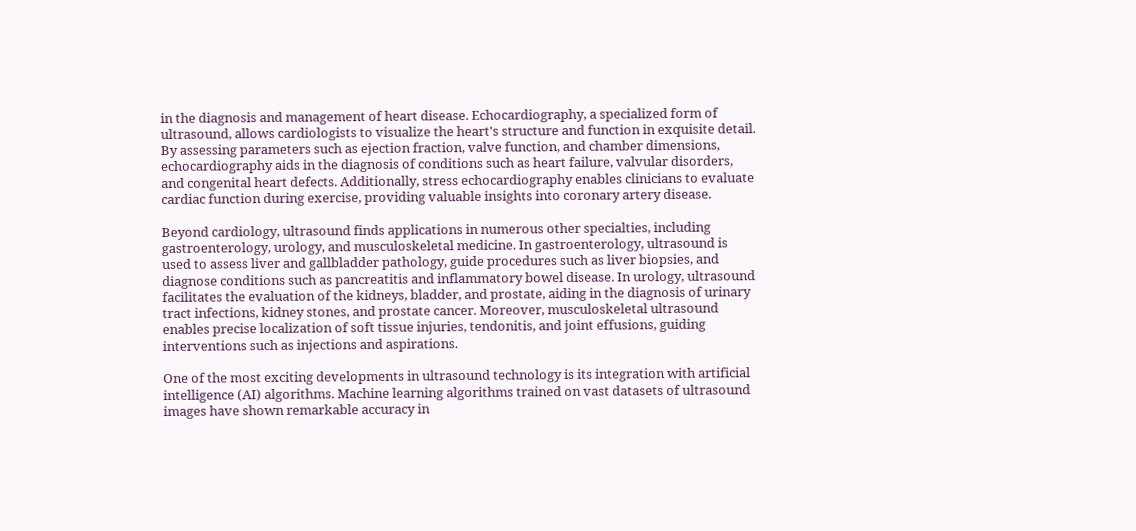in the diagnosis and management of heart disease. Echocardiography, a specialized form of ultrasound, allows cardiologists to visualize the heart's structure and function in exquisite detail. By assessing parameters such as ejection fraction, valve function, and chamber dimensions, echocardiography aids in the diagnosis of conditions such as heart failure, valvular disorders, and congenital heart defects. Additionally, stress echocardiography enables clinicians to evaluate cardiac function during exercise, providing valuable insights into coronary artery disease.

Beyond cardiology, ultrasound finds applications in numerous other specialties, including gastroenterology, urology, and musculoskeletal medicine. In gastroenterology, ultrasound is used to assess liver and gallbladder pathology, guide procedures such as liver biopsies, and diagnose conditions such as pancreatitis and inflammatory bowel disease. In urology, ultrasound facilitates the evaluation of the kidneys, bladder, and prostate, aiding in the diagnosis of urinary tract infections, kidney stones, and prostate cancer. Moreover, musculoskeletal ultrasound enables precise localization of soft tissue injuries, tendonitis, and joint effusions, guiding interventions such as injections and aspirations.

One of the most exciting developments in ultrasound technology is its integration with artificial intelligence (AI) algorithms. Machine learning algorithms trained on vast datasets of ultrasound images have shown remarkable accuracy in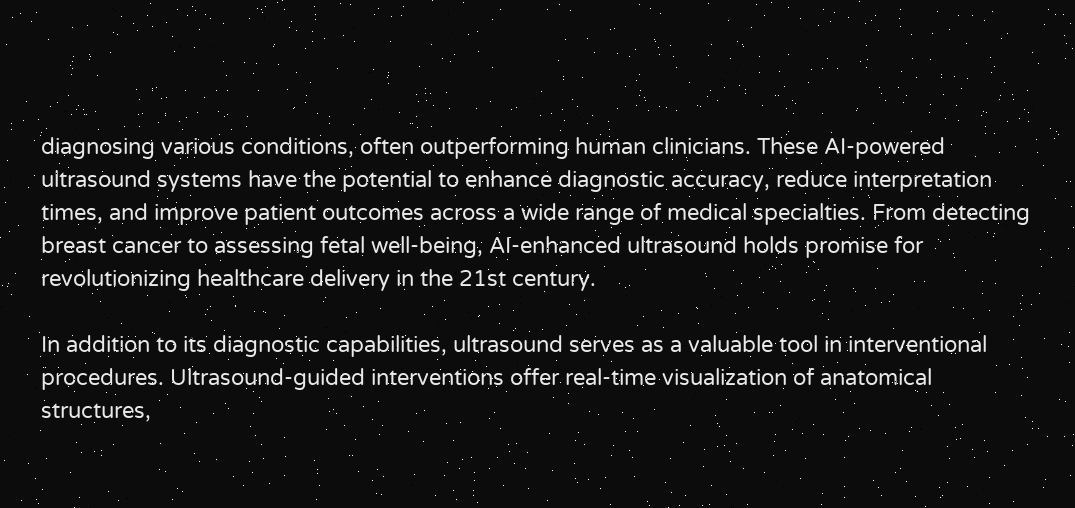diagnosing various conditions, often outperforming human clinicians. These AI-powered ultrasound systems have the potential to enhance diagnostic accuracy, reduce interpretation times, and improve patient outcomes across a wide range of medical specialties. From detecting breast cancer to assessing fetal well-being, AI-enhanced ultrasound holds promise for revolutionizing healthcare delivery in the 21st century.

In addition to its diagnostic capabilities, ultrasound serves as a valuable tool in interventional procedures. Ultrasound-guided interventions offer real-time visualization of anatomical structures,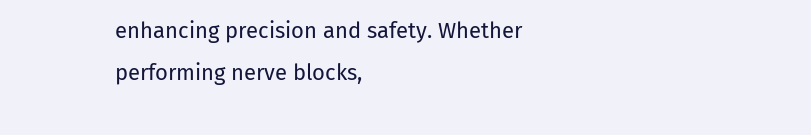enhancing precision and safety. Whether performing nerve blocks,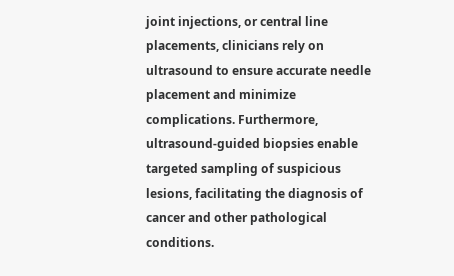joint injections, or central line placements, clinicians rely on ultrasound to ensure accurate needle placement and minimize complications. Furthermore, ultrasound-guided biopsies enable targeted sampling of suspicious lesions, facilitating the diagnosis of cancer and other pathological conditions.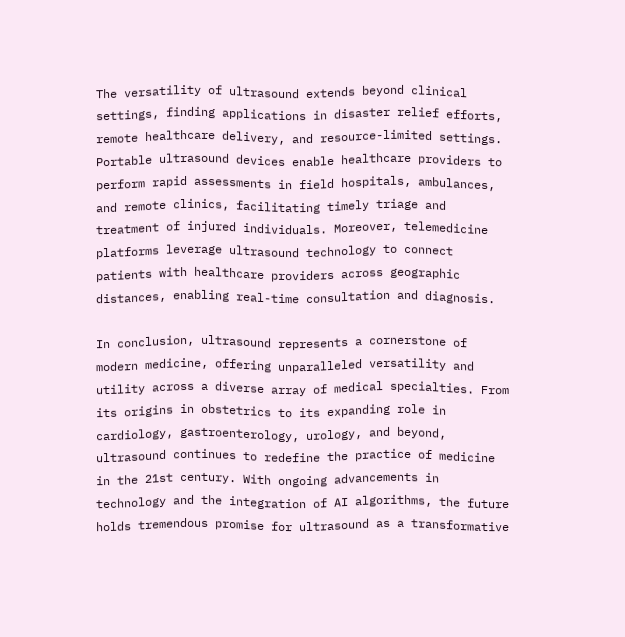The versatility of ultrasound extends beyond clinical settings, finding applications in disaster relief efforts, remote healthcare delivery, and resource-limited settings. Portable ultrasound devices enable healthcare providers to perform rapid assessments in field hospitals, ambulances, and remote clinics, facilitating timely triage and treatment of injured individuals. Moreover, telemedicine platforms leverage ultrasound technology to connect patients with healthcare providers across geographic distances, enabling real-time consultation and diagnosis.

In conclusion, ultrasound represents a cornerstone of modern medicine, offering unparalleled versatility and utility across a diverse array of medical specialties. From its origins in obstetrics to its expanding role in cardiology, gastroenterology, urology, and beyond, ultrasound continues to redefine the practice of medicine in the 21st century. With ongoing advancements in technology and the integration of AI algorithms, the future holds tremendous promise for ultrasound as a transformative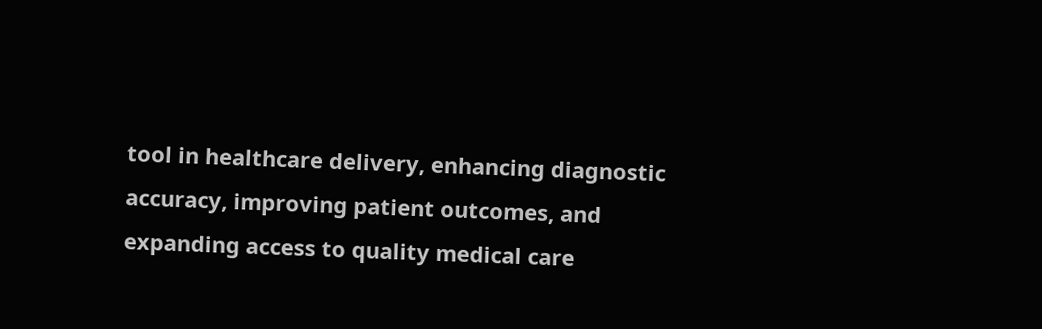tool in healthcare delivery, enhancing diagnostic accuracy, improving patient outcomes, and expanding access to quality medical care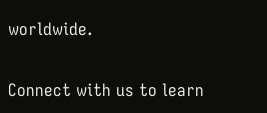worldwide.

Connect with us to learn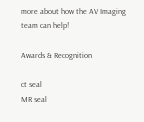more about how the AV Imaging team can help!

Awards & Recognition

ct seal
MR seal